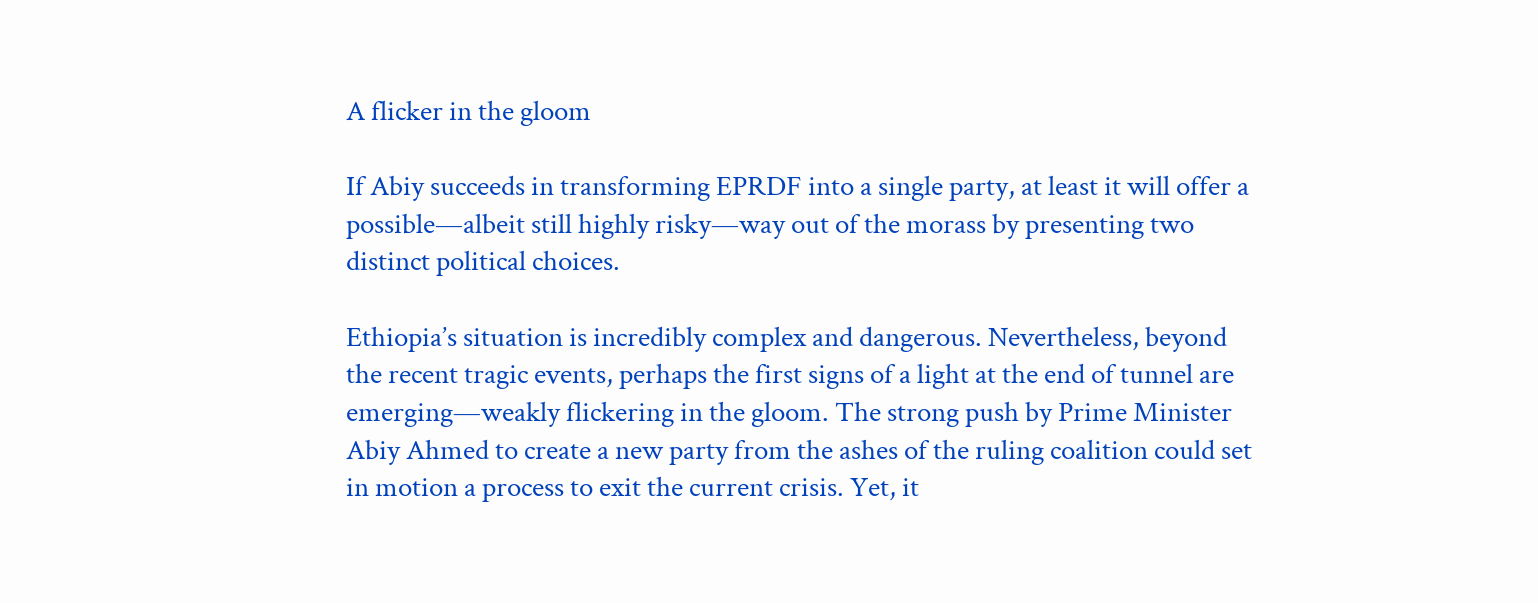A flicker in the gloom

If Abiy succeeds in transforming EPRDF into a single party, at least it will offer a possible—albeit still highly risky—way out of the morass by presenting two distinct political choices.

Ethiopia’s situation is incredibly complex and dangerous. Nevertheless, beyond the recent tragic events, perhaps the first signs of a light at the end of tunnel are emerging—weakly flickering in the gloom. The strong push by Prime Minister Abiy Ahmed to create a new party from the ashes of the ruling coalition could set in motion a process to exit the current crisis. Yet, it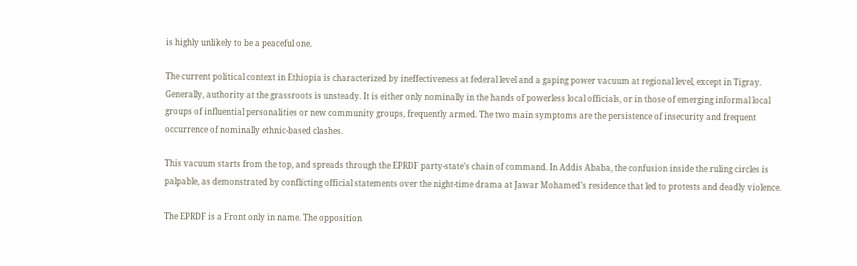is highly unlikely to be a peaceful one.

The current political context in Ethiopia is characterized by ineffectiveness at federal level and a gaping power vacuum at regional level, except in Tigray. Generally, authority at the grassroots is unsteady. It is either only nominally in the hands of powerless local officials, or in those of emerging informal local groups of influential personalities or new community groups, frequently armed. The two main symptoms are the persistence of insecurity and frequent occurrence of nominally ethnic-based clashes.

This vacuum starts from the top, and spreads through the EPRDF party-state’s chain of command. In Addis Ababa, the confusion inside the ruling circles is palpable, as demonstrated by conflicting official statements over the night-time drama at Jawar Mohamed’s residence that led to protests and deadly violence.

The EPRDF is a Front only in name. The opposition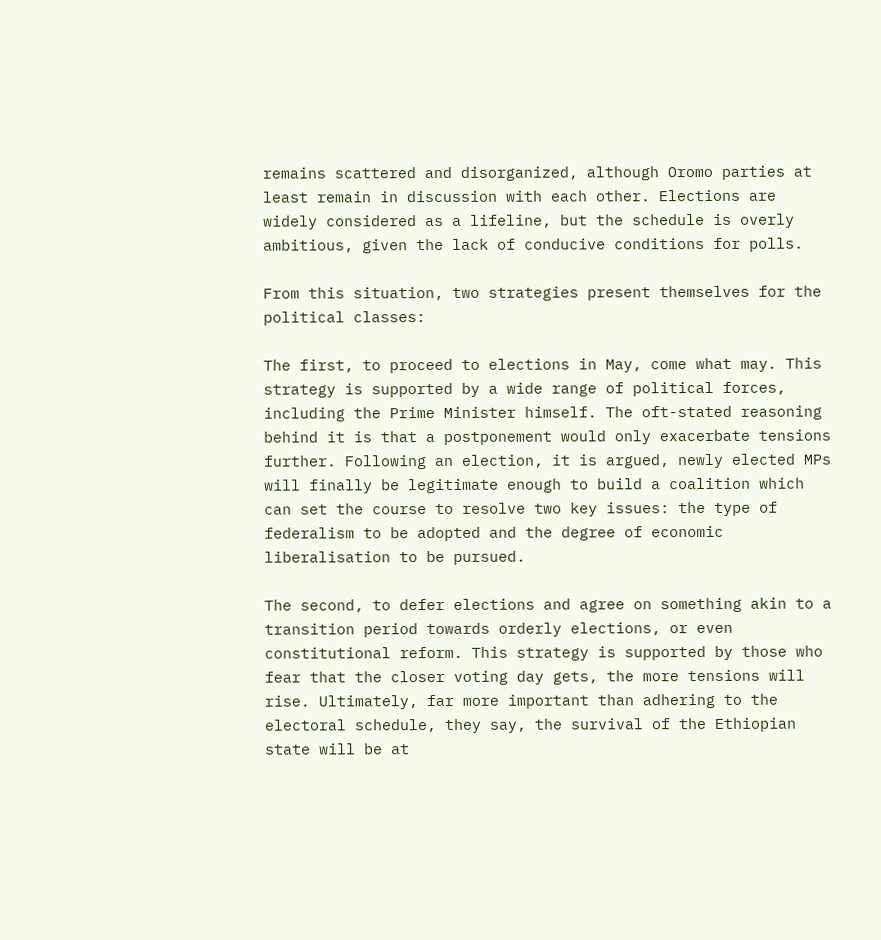remains scattered and disorganized, although Oromo parties at least remain in discussion with each other. Elections are widely considered as a lifeline, but the schedule is overly ambitious, given the lack of conducive conditions for polls.

From this situation, two strategies present themselves for the political classes:

The first, to proceed to elections in May, come what may. This strategy is supported by a wide range of political forces, including the Prime Minister himself. The oft-stated reasoning behind it is that a postponement would only exacerbate tensions further. Following an election, it is argued, newly elected MPs will finally be legitimate enough to build a coalition which can set the course to resolve two key issues: the type of federalism to be adopted and the degree of economic liberalisation to be pursued.

The second, to defer elections and agree on something akin to a transition period towards orderly elections, or even constitutional reform. This strategy is supported by those who fear that the closer voting day gets, the more tensions will rise. Ultimately, far more important than adhering to the electoral schedule, they say, the survival of the Ethiopian state will be at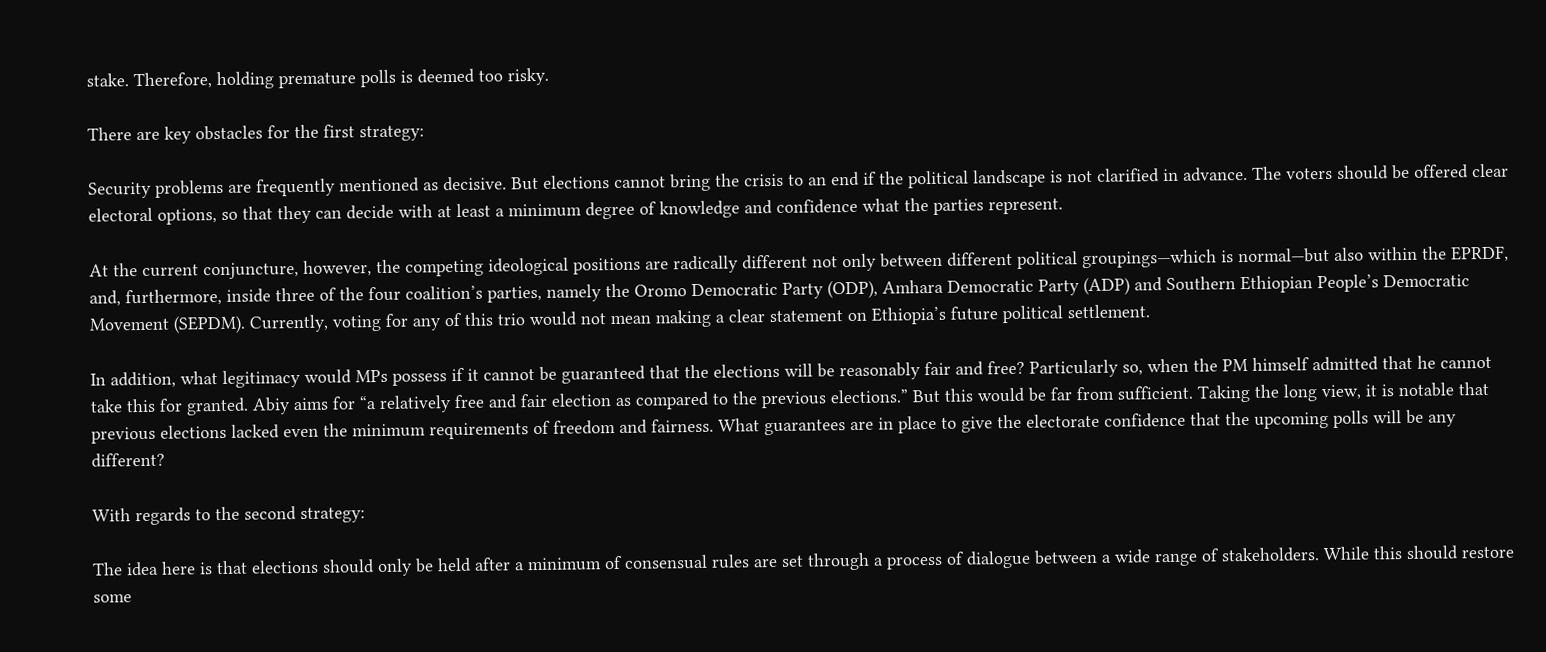stake. Therefore, holding premature polls is deemed too risky.

There are key obstacles for the first strategy:

Security problems are frequently mentioned as decisive. But elections cannot bring the crisis to an end if the political landscape is not clarified in advance. The voters should be offered clear electoral options, so that they can decide with at least a minimum degree of knowledge and confidence what the parties represent.

At the current conjuncture, however, the competing ideological positions are radically different not only between different political groupings—which is normal—but also within the EPRDF, and, furthermore, inside three of the four coalition’s parties, namely the Oromo Democratic Party (ODP), Amhara Democratic Party (ADP) and Southern Ethiopian People’s Democratic Movement (SEPDM). Currently, voting for any of this trio would not mean making a clear statement on Ethiopia’s future political settlement.

In addition, what legitimacy would MPs possess if it cannot be guaranteed that the elections will be reasonably fair and free? Particularly so, when the PM himself admitted that he cannot take this for granted. Abiy aims for “a relatively free and fair election as compared to the previous elections.” But this would be far from sufficient. Taking the long view, it is notable that previous elections lacked even the minimum requirements of freedom and fairness. What guarantees are in place to give the electorate confidence that the upcoming polls will be any different?

With regards to the second strategy:

The idea here is that elections should only be held after a minimum of consensual rules are set through a process of dialogue between a wide range of stakeholders. While this should restore some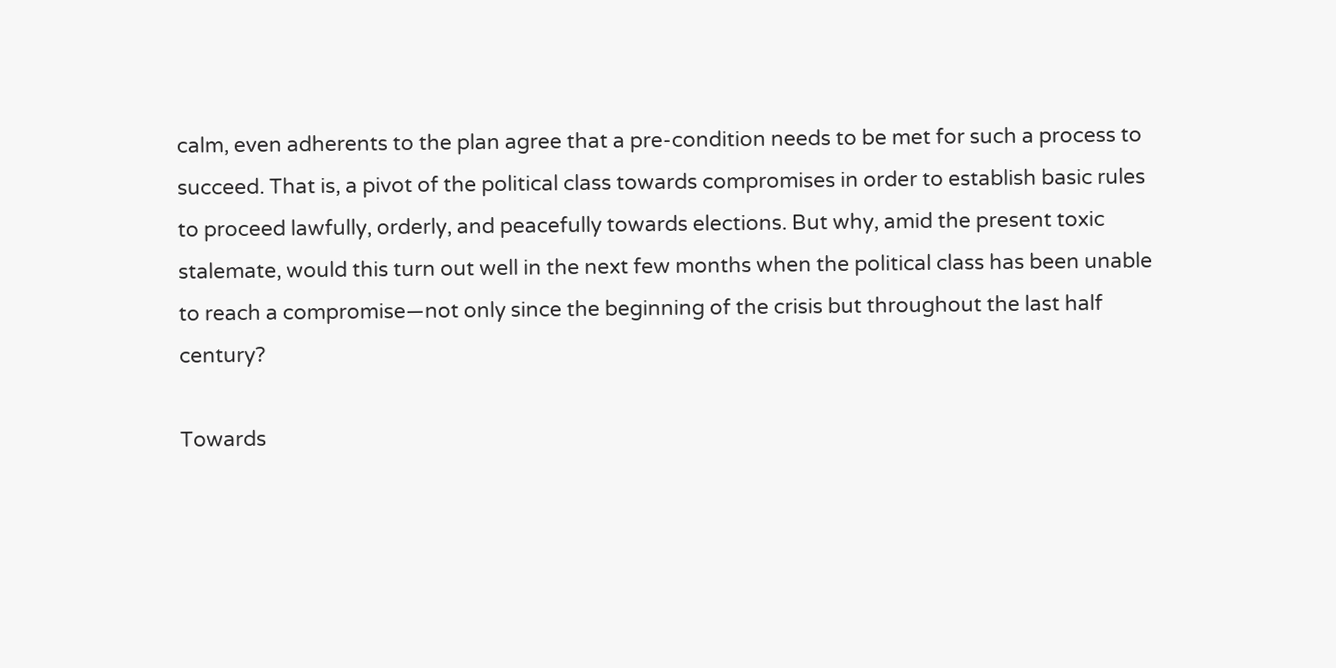calm, even adherents to the plan agree that a pre-condition needs to be met for such a process to succeed. That is, a pivot of the political class towards compromises in order to establish basic rules to proceed lawfully, orderly, and peacefully towards elections. But why, amid the present toxic stalemate, would this turn out well in the next few months when the political class has been unable to reach a compromise—not only since the beginning of the crisis but throughout the last half century?

Towards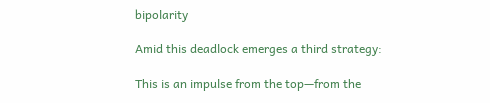bipolarity

Amid this deadlock emerges a third strategy:

This is an impulse from the top—from the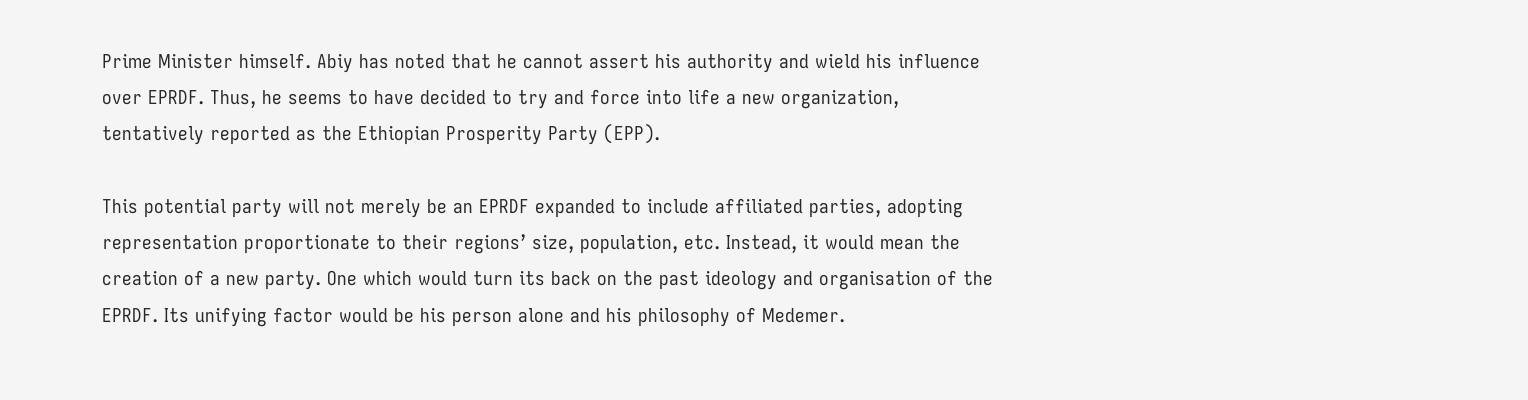Prime Minister himself. Abiy has noted that he cannot assert his authority and wield his influence over EPRDF. Thus, he seems to have decided to try and force into life a new organization, tentatively reported as the Ethiopian Prosperity Party (EPP).

This potential party will not merely be an EPRDF expanded to include affiliated parties, adopting representation proportionate to their regions’ size, population, etc. Instead, it would mean the creation of a new party. One which would turn its back on the past ideology and organisation of the EPRDF. Its unifying factor would be his person alone and his philosophy of Medemer.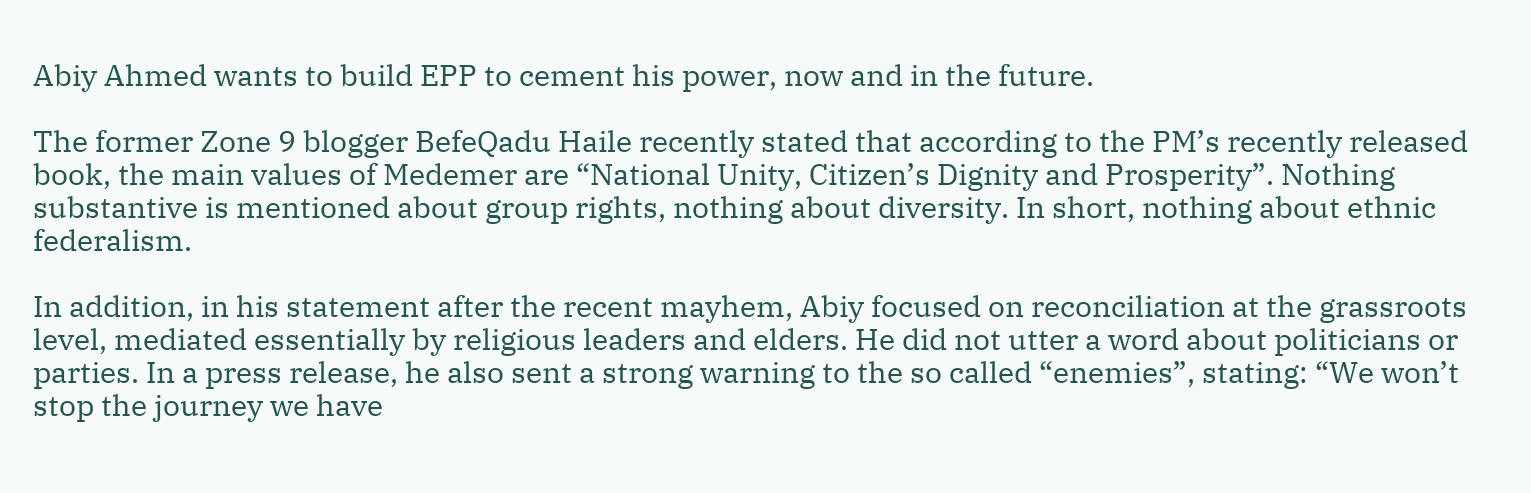Abiy Ahmed wants to build EPP to cement his power, now and in the future.

The former Zone 9 blogger BefeQadu Haile recently stated that according to the PM’s recently released book, the main values of Medemer are “National Unity, Citizen’s Dignity and Prosperity”. Nothing substantive is mentioned about group rights, nothing about diversity. In short, nothing about ethnic federalism.

In addition, in his statement after the recent mayhem, Abiy focused on reconciliation at the grassroots level, mediated essentially by religious leaders and elders. He did not utter a word about politicians or parties. In a press release, he also sent a strong warning to the so called “enemies”, stating: “We won’t stop the journey we have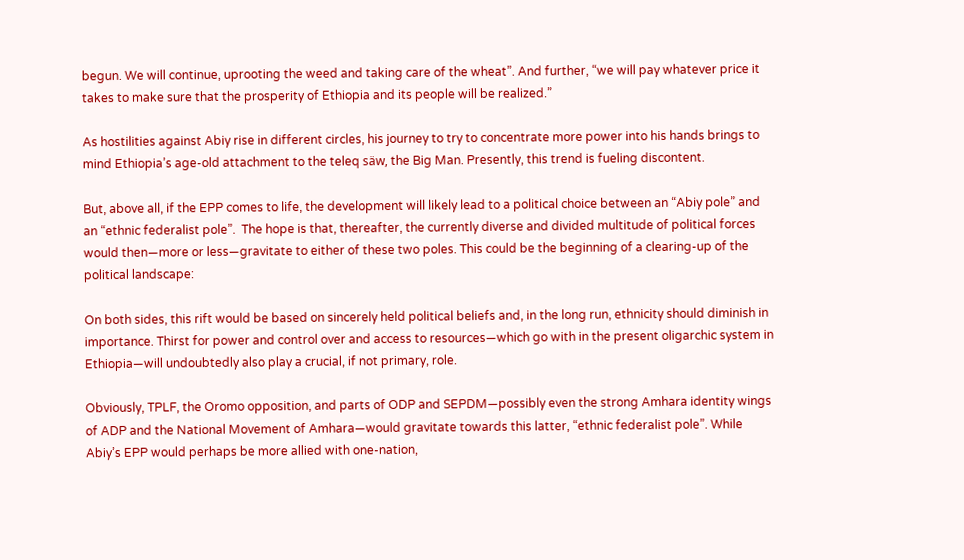begun. We will continue, uprooting the weed and taking care of the wheat”. And further, “we will pay whatever price it takes to make sure that the prosperity of Ethiopia and its people will be realized.”

As hostilities against Abiy rise in different circles, his journey to try to concentrate more power into his hands brings to mind Ethiopia’s age-old attachment to the teleq säw, the Big Man. Presently, this trend is fueling discontent.

But, above all, if the EPP comes to life, the development will likely lead to a political choice between an “Abiy pole” and an “ethnic federalist pole”.  The hope is that, thereafter, the currently diverse and divided multitude of political forces would then—more or less—gravitate to either of these two poles. This could be the beginning of a clearing-up of the political landscape:

On both sides, this rift would be based on sincerely held political beliefs and, in the long run, ethnicity should diminish in importance. Thirst for power and control over and access to resources—which go with in the present oligarchic system in Ethiopia—will undoubtedly also play a crucial, if not primary, role.

Obviously, TPLF, the Oromo opposition, and parts of ODP and SEPDM—possibly even the strong Amhara identity wings of ADP and the National Movement of Amhara—would gravitate towards this latter, “ethnic federalist pole”. While Abiy’s EPP would perhaps be more allied with one-nation,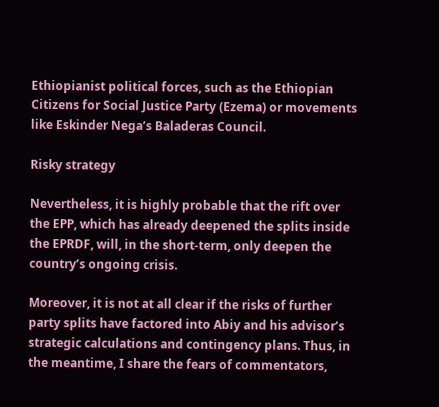Ethiopianist political forces, such as the Ethiopian Citizens for Social Justice Party (Ezema) or movements like Eskinder Nega’s Baladeras Council.

Risky strategy

Nevertheless, it is highly probable that the rift over the EPP, which has already deepened the splits inside the EPRDF, will, in the short-term, only deepen the country’s ongoing crisis.

Moreover, it is not at all clear if the risks of further party splits have factored into Abiy and his advisor’s strategic calculations and contingency plans. Thus, in the meantime, I share the fears of commentators,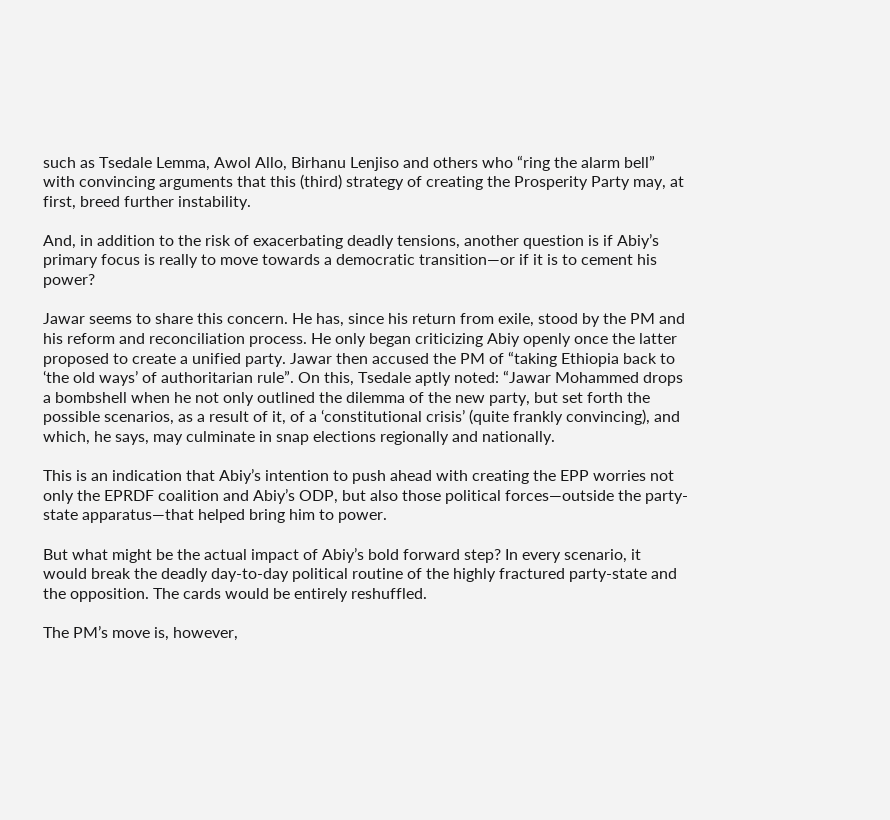such as Tsedale Lemma, Awol Allo, Birhanu Lenjiso and others who “ring the alarm bell” with convincing arguments that this (third) strategy of creating the Prosperity Party may, at first, breed further instability.

And, in addition to the risk of exacerbating deadly tensions, another question is if Abiy’s primary focus is really to move towards a democratic transition—or if it is to cement his power?

Jawar seems to share this concern. He has, since his return from exile, stood by the PM and his reform and reconciliation process. He only began criticizing Abiy openly once the latter proposed to create a unified party. Jawar then accused the PM of “taking Ethiopia back to ‘the old ways’ of authoritarian rule”. On this, Tsedale aptly noted: “Jawar Mohammed drops a bombshell when he not only outlined the dilemma of the new party, but set forth the possible scenarios, as a result of it, of a ‘constitutional crisis’ (quite frankly convincing), and which, he says, may culminate in snap elections regionally and nationally.

This is an indication that Abiy’s intention to push ahead with creating the EPP worries not only the EPRDF coalition and Abiy’s ODP, but also those political forces—outside the party-state apparatus—that helped bring him to power.

But what might be the actual impact of Abiy’s bold forward step? In every scenario, it would break the deadly day-to-day political routine of the highly fractured party-state and the opposition. The cards would be entirely reshuffled.

The PM’s move is, however,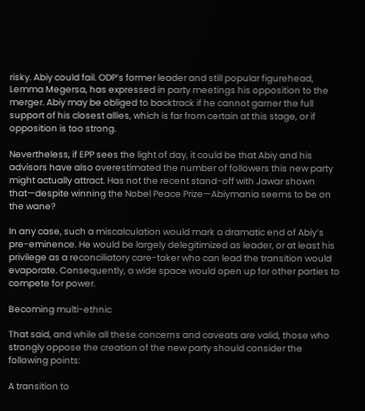risky. Abiy could fail. ODP’s former leader and still popular figurehead, Lemma Megersa, has expressed in party meetings his opposition to the merger. Abiy may be obliged to backtrack if he cannot garner the full support of his closest allies, which is far from certain at this stage, or if opposition is too strong.

Nevertheless, if EPP sees the light of day, it could be that Abiy and his advisors have also overestimated the number of followers this new party might actually attract. Has not the recent stand-off with Jawar shown that—despite winning the Nobel Peace Prize—Abiymania seems to be on the wane?

In any case, such a miscalculation would mark a dramatic end of Abiy’s pre-eminence. He would be largely delegitimized as leader, or at least his privilege as a reconciliatory care-taker who can lead the transition would evaporate. Consequently, a wide space would open up for other parties to compete for power.

Becoming multi-ethnic

That said, and while all these concerns and caveats are valid, those who strongly oppose the creation of the new party should consider the following points:

A transition to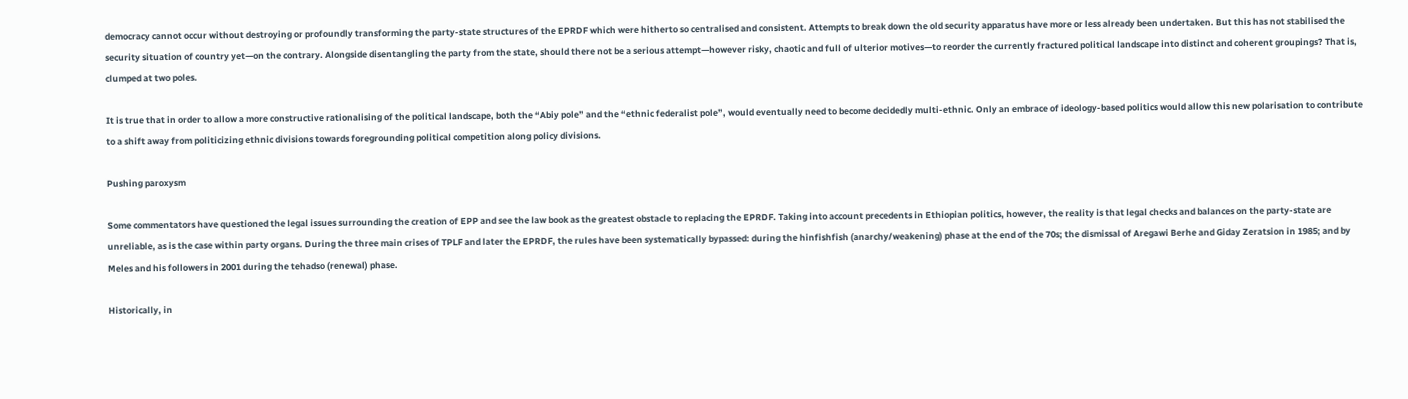democracy cannot occur without destroying or profoundly transforming the party-state structures of the EPRDF which were hitherto so centralised and consistent. Attempts to break down the old security apparatus have more or less already been undertaken. But this has not stabilised the security situation of country yet—on the contrary. Alongside disentangling the party from the state, should there not be a serious attempt—however risky, chaotic and full of ulterior motives—to reorder the currently fractured political landscape into distinct and coherent groupings? That is, clumped at two poles.

It is true that in order to allow a more constructive rationalising of the political landscape, both the “Abiy pole” and the “ethnic federalist pole”, would eventually need to become decidedly multi-ethnic. Only an embrace of ideology-based politics would allow this new polarisation to contribute to a shift away from politicizing ethnic divisions towards foregrounding political competition along policy divisions.

Pushing paroxysm

Some commentators have questioned the legal issues surrounding the creation of EPP and see the law book as the greatest obstacle to replacing the EPRDF. Taking into account precedents in Ethiopian politics, however, the reality is that legal checks and balances on the party-state are unreliable, as is the case within party organs. During the three main crises of TPLF and later the EPRDF, the rules have been systematically bypassed: during the hinfishfish (anarchy/weakening) phase at the end of the 70s; the dismissal of Aregawi Berhe and Giday Zeratsion in 1985; and by Meles and his followers in 2001 during the tehadso (renewal) phase.

Historically, in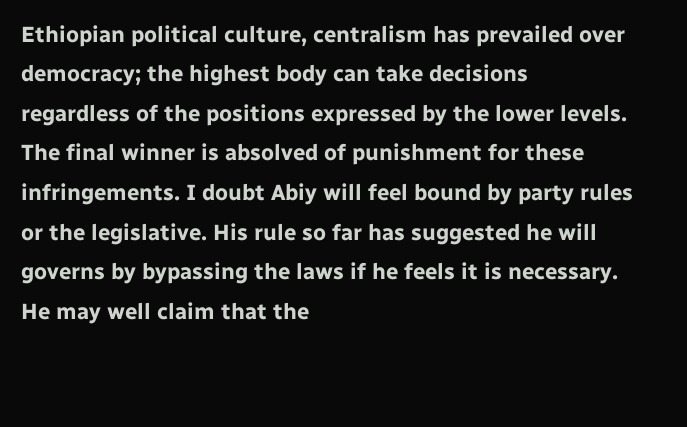Ethiopian political culture, centralism has prevailed over democracy; the highest body can take decisions regardless of the positions expressed by the lower levels. The final winner is absolved of punishment for these infringements. I doubt Abiy will feel bound by party rules or the legislative. His rule so far has suggested he will governs by bypassing the laws if he feels it is necessary. He may well claim that the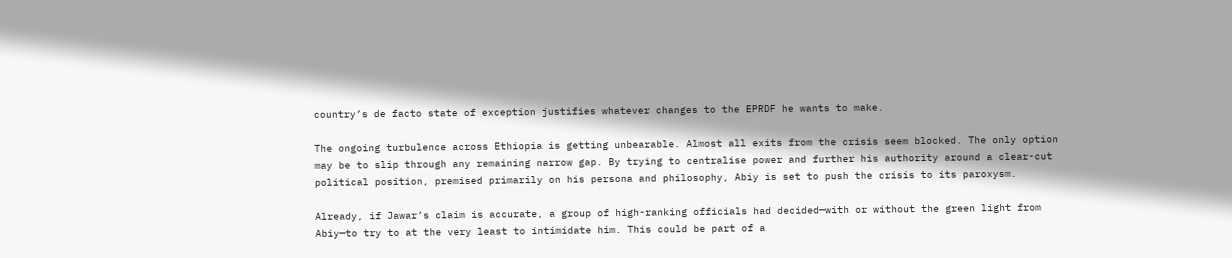country’s de facto state of exception justifies whatever changes to the EPRDF he wants to make.

The ongoing turbulence across Ethiopia is getting unbearable. Almost all exits from the crisis seem blocked. The only option may be to slip through any remaining narrow gap. By trying to centralise power and further his authority around a clear-cut political position, premised primarily on his persona and philosophy, Abiy is set to push the crisis to its paroxysm.

Already, if Jawar’s claim is accurate, a group of high-ranking officials had decided—with or without the green light from Abiy—to try to at the very least to intimidate him. This could be part of a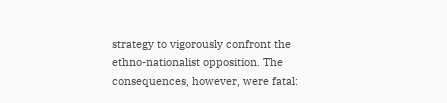strategy to vigorously confront the ethno-nationalist opposition. The consequences, however, were fatal: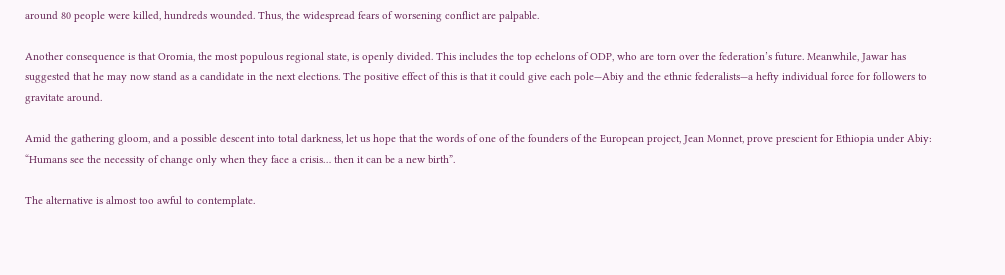around 80 people were killed, hundreds wounded. Thus, the widespread fears of worsening conflict are palpable.

Another consequence is that Oromia, the most populous regional state, is openly divided. This includes the top echelons of ODP, who are torn over the federation’s future. Meanwhile, Jawar has suggested that he may now stand as a candidate in the next elections. The positive effect of this is that it could give each pole—Abiy and the ethnic federalists—a hefty individual force for followers to gravitate around.

Amid the gathering gloom, and a possible descent into total darkness, let us hope that the words of one of the founders of the European project, Jean Monnet, prove prescient for Ethiopia under Abiy: “Humans see the necessity of change only when they face a crisis… then it can be a new birth”.

The alternative is almost too awful to contemplate.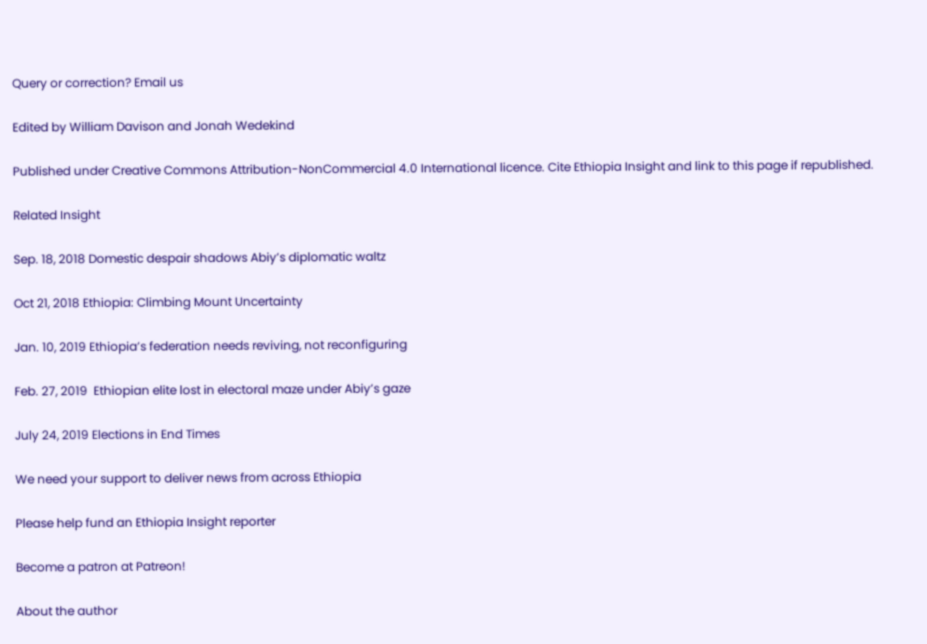Query or correction? Email us

Edited by William Davison and Jonah Wedekind

Published under Creative Commons Attribution-NonCommercial 4.0 International licence. Cite Ethiopia Insight and link to this page if republished.

Related Insight

Sep. 18, 2018 Domestic despair shadows Abiy’s diplomatic waltz

Oct 21, 2018 Ethiopia: Climbing Mount Uncertainty

Jan. 10, 2019 Ethiopia’s federation needs reviving, not reconfiguring

Feb. 27, 2019  Ethiopian elite lost in electoral maze under Abiy’s gaze

July 24, 2019 Elections in End Times

We need your support to deliver news from across Ethiopia

Please help fund an Ethiopia Insight reporter

Become a patron at Patreon!

About the author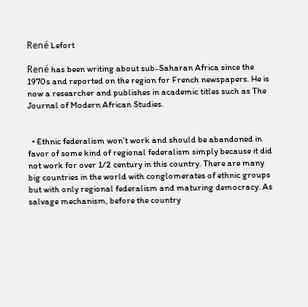René Lefort

René has been writing about sub-Saharan Africa since the 1970s and reported on the region for French newspapers. He is now a researcher and publishes in academic titles such as The Journal of Modern African Studies.


  • Ethnic federalism won’t work and should be abandoned in favor of some kind of regional federalism simply because it did not work for over 1/2 century in this country. There are many big countries in the world with conglomerates of ethnic groups but with only regional federalism and maturing democracy. As salvage mechanism, before the country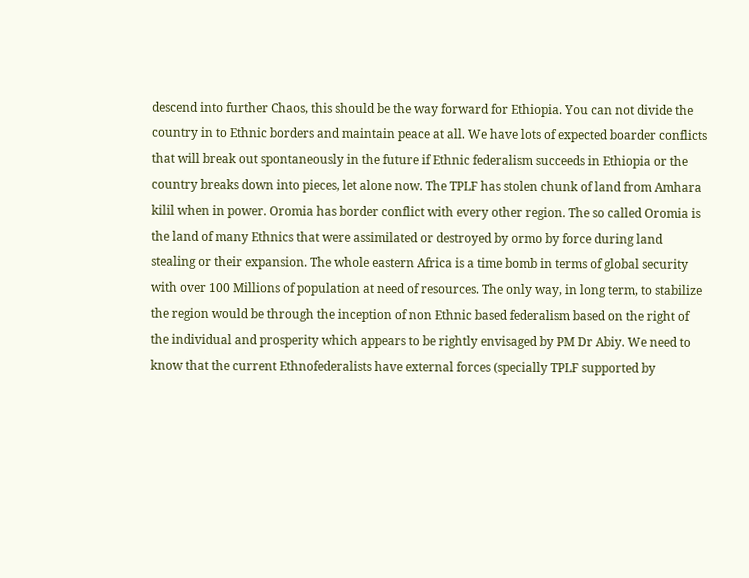descend into further Chaos, this should be the way forward for Ethiopia. You can not divide the country in to Ethnic borders and maintain peace at all. We have lots of expected boarder conflicts that will break out spontaneously in the future if Ethnic federalism succeeds in Ethiopia or the country breaks down into pieces, let alone now. The TPLF has stolen chunk of land from Amhara kilil when in power. Oromia has border conflict with every other region. The so called Oromia is the land of many Ethnics that were assimilated or destroyed by ormo by force during land stealing or their expansion. The whole eastern Africa is a time bomb in terms of global security with over 100 Millions of population at need of resources. The only way, in long term, to stabilize the region would be through the inception of non Ethnic based federalism based on the right of the individual and prosperity which appears to be rightly envisaged by PM Dr Abiy. We need to know that the current Ethnofederalists have external forces (specially TPLF supported by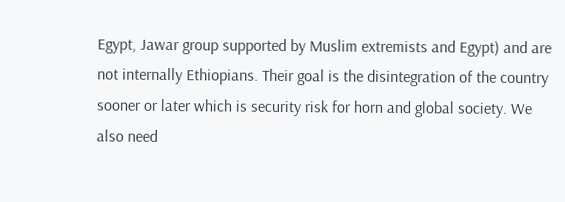Egypt, Jawar group supported by Muslim extremists and Egypt) and are not internally Ethiopians. Their goal is the disintegration of the country sooner or later which is security risk for horn and global society. We also need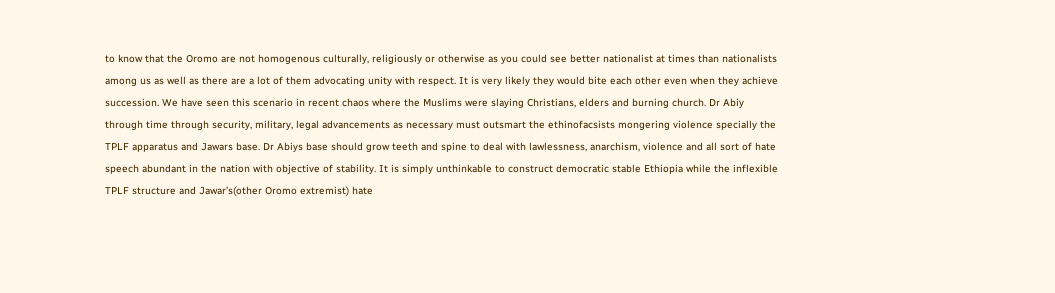to know that the Oromo are not homogenous culturally, religiously or otherwise as you could see better nationalist at times than nationalists among us as well as there are a lot of them advocating unity with respect. It is very likely they would bite each other even when they achieve succession. We have seen this scenario in recent chaos where the Muslims were slaying Christians, elders and burning church. Dr Abiy through time through security, military, legal advancements as necessary must outsmart the ethinofacsists mongering violence specially the TPLF apparatus and Jawars base. Dr Abiys base should grow teeth and spine to deal with lawlessness, anarchism, violence and all sort of hate speech abundant in the nation with objective of stability. It is simply unthinkable to construct democratic stable Ethiopia while the inflexible TPLF structure and Jawar’s(other Oromo extremist) hate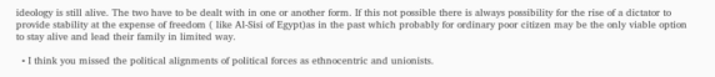ideology is still alive. The two have to be dealt with in one or another form. If this not possible there is always possibility for the rise of a dictator to provide stability at the expense of freedom ( like Al-Sisi of Egypt)as in the past which probably for ordinary poor citizen may be the only viable option to stay alive and lead their family in limited way.

  • I think you missed the political alignments of political forces as ethnocentric and unionists.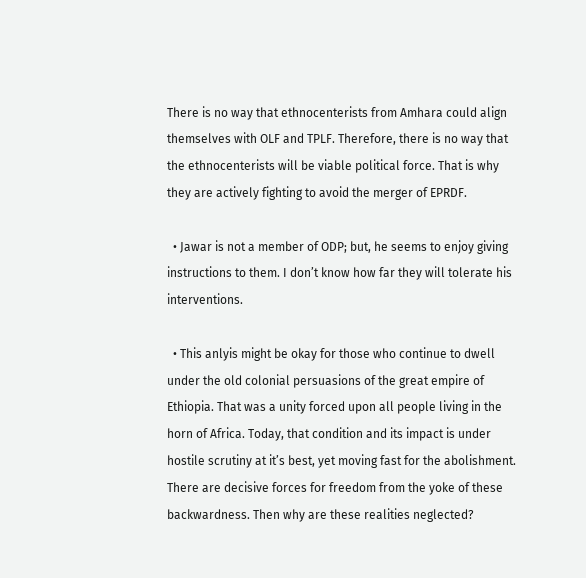There is no way that ethnocenterists from Amhara could align themselves with OLF and TPLF. Therefore, there is no way that the ethnocenterists will be viable political force. That is why they are actively fighting to avoid the merger of EPRDF.

  • Jawar is not a member of ODP; but, he seems to enjoy giving instructions to them. I don’t know how far they will tolerate his interventions.

  • This anlyis might be okay for those who continue to dwell under the old colonial persuasions of the great empire of Ethiopia. That was a unity forced upon all people living in the horn of Africa. Today, that condition and its impact is under hostile scrutiny at it’s best, yet moving fast for the abolishment. There are decisive forces for freedom from the yoke of these backwardness. Then why are these realities neglected?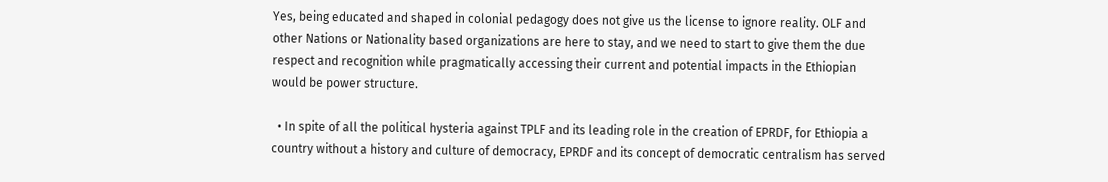Yes, being educated and shaped in colonial pedagogy does not give us the license to ignore reality. OLF and other Nations or Nationality based organizations are here to stay, and we need to start to give them the due respect and recognition while pragmatically accessing their current and potential impacts in the Ethiopian would be power structure.

  • In spite of all the political hysteria against TPLF and its leading role in the creation of EPRDF, for Ethiopia a country without a history and culture of democracy, EPRDF and its concept of democratic centralism has served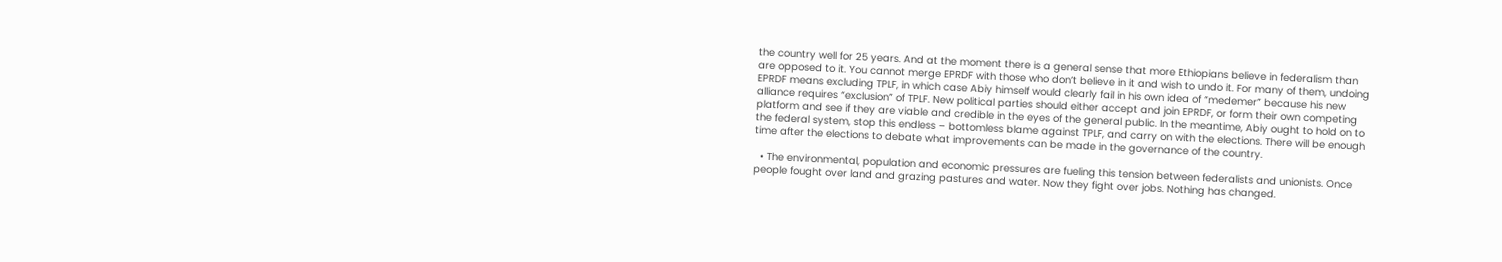the country well for 25 years. And at the moment there is a general sense that more Ethiopians believe in federalism than are opposed to it. You cannot merge EPRDF with those who don’t believe in it and wish to undo it. For many of them, undoing EPRDF means excluding TPLF, in which case Abiy himself would clearly fail in his own idea of “medemer” because his new alliance requires “exclusion” of TPLF. New political parties should either accept and join EPRDF, or form their own competing platform and see if they are viable and credible in the eyes of the general public. In the meantime, Abiy ought to hold on to the federal system, stop this endless – bottomless blame against TPLF, and carry on with the elections. There will be enough time after the elections to debate what improvements can be made in the governance of the country.

  • The environmental, population and economic pressures are fueling this tension between federalists and unionists. Once people fought over land and grazing pastures and water. Now they fight over jobs. Nothing has changed.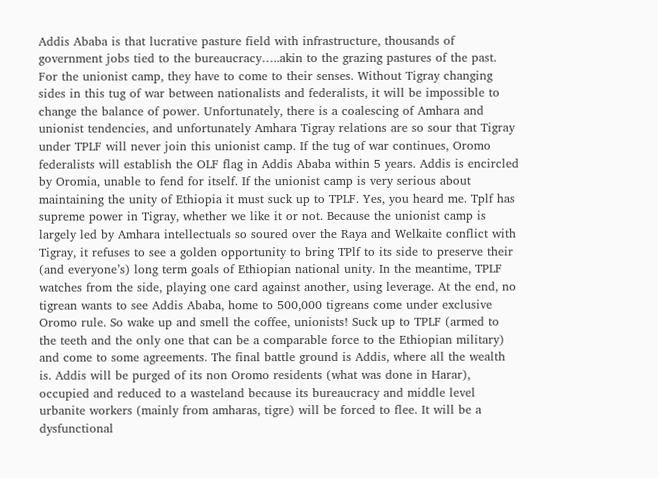Addis Ababa is that lucrative pasture field with infrastructure, thousands of government jobs tied to the bureaucracy…..akin to the grazing pastures of the past. For the unionist camp, they have to come to their senses. Without Tigray changing sides in this tug of war between nationalists and federalists, it will be impossible to change the balance of power. Unfortunately, there is a coalescing of Amhara and unionist tendencies, and unfortunately Amhara Tigray relations are so sour that Tigray under TPLF will never join this unionist camp. If the tug of war continues, Oromo federalists will establish the OLF flag in Addis Ababa within 5 years. Addis is encircled by Oromia, unable to fend for itself. If the unionist camp is very serious about maintaining the unity of Ethiopia it must suck up to TPLF. Yes, you heard me. Tplf has supreme power in Tigray, whether we like it or not. Because the unionist camp is largely led by Amhara intellectuals so soured over the Raya and Welkaite conflict with Tigray, it refuses to see a golden opportunity to bring TPlf to its side to preserve their (and everyone’s) long term goals of Ethiopian national unity. In the meantime, TPLF watches from the side, playing one card against another, using leverage. At the end, no tigrean wants to see Addis Ababa, home to 500,000 tigreans come under exclusive Oromo rule. So wake up and smell the coffee, unionists! Suck up to TPLF (armed to the teeth and the only one that can be a comparable force to the Ethiopian military) and come to some agreements. The final battle ground is Addis, where all the wealth is. Addis will be purged of its non Oromo residents (what was done in Harar), occupied and reduced to a wasteland because its bureaucracy and middle level urbanite workers (mainly from amharas, tigre) will be forced to flee. It will be a dysfunctional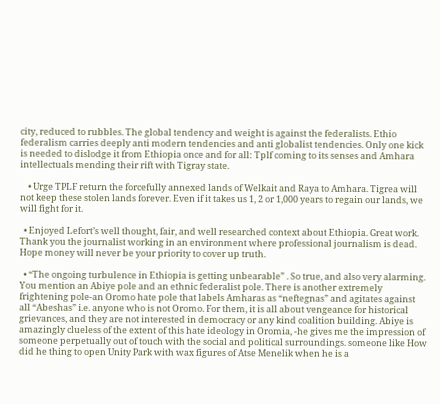city, reduced to rubbles. The global tendency and weight is against the federalists. Ethio federalism carries deeply anti modern tendencies and anti globalist tendencies. Only one kick is needed to dislodge it from Ethiopia once and for all: Tplf coming to its senses and Amhara intellectuals mending their rift with Tigray state.

    • Urge TPLF return the forcefully annexed lands of Welkait and Raya to Amhara. Tigrea will not keep these stolen lands forever. Even if it takes us 1, 2 or 1,000 years to regain our lands, we will fight for it.

  • Enjoyed Lefort’s well thought, fair, and well researched context about Ethiopia. Great work. Thank you the journalist working in an environment where professional journalism is dead. Hope money will never be your priority to cover up truth.

  • “The ongoing turbulence in Ethiopia is getting unbearable” . So true, and also very alarming. You mention an Abiye pole and an ethnic federalist pole. There is another extremely frightening pole-an Oromo hate pole that labels Amharas as “neftegnas” and agitates against all “Abeshas” i.e. anyone who is not Oromo. For them, it is all about vengeance for historical grievances, and they are not interested in democracy or any kind coalition building. Abiye is amazingly clueless of the extent of this hate ideology in Oromia, -he gives me the impression of someone perpetually out of touch with the social and political surroundings. someone like How did he thing to open Unity Park with wax figures of Atse Menelik when he is a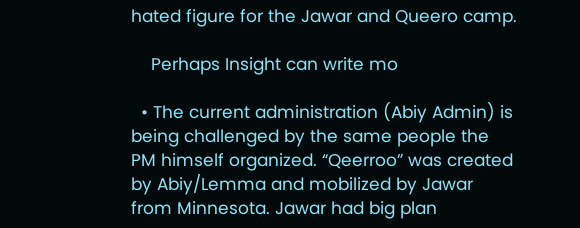hated figure for the Jawar and Queero camp.

    Perhaps Insight can write mo

  • The current administration (Abiy Admin) is being challenged by the same people the PM himself organized. “Qeerroo” was created by Abiy/Lemma and mobilized by Jawar from Minnesota. Jawar had big plan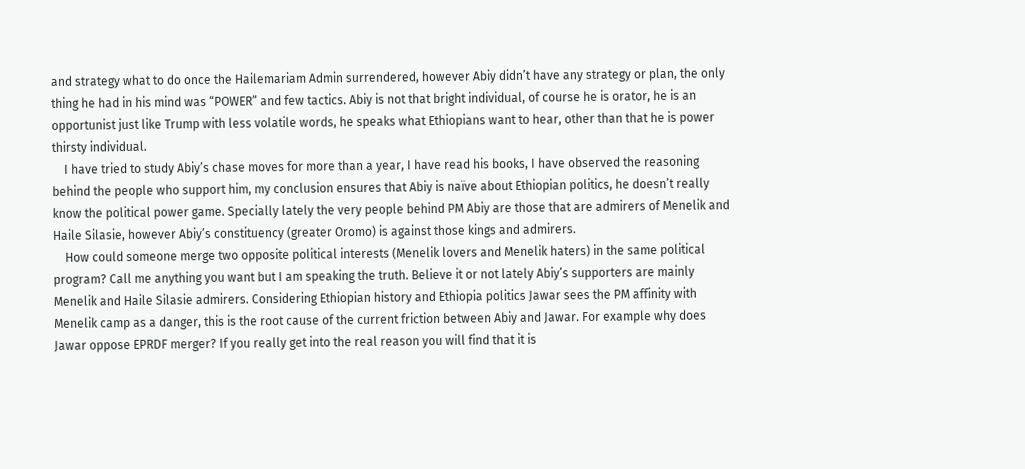and strategy what to do once the Hailemariam Admin surrendered, however Abiy didn’t have any strategy or plan, the only thing he had in his mind was “POWER” and few tactics. Abiy is not that bright individual, of course he is orator, he is an opportunist just like Trump with less volatile words, he speaks what Ethiopians want to hear, other than that he is power thirsty individual.
    I have tried to study Abiy’s chase moves for more than a year, I have read his books, I have observed the reasoning behind the people who support him, my conclusion ensures that Abiy is naïve about Ethiopian politics, he doesn’t really know the political power game. Specially lately the very people behind PM Abiy are those that are admirers of Menelik and Haile Silasie, however Abiy’s constituency (greater Oromo) is against those kings and admirers.
    How could someone merge two opposite political interests (Menelik lovers and Menelik haters) in the same political program? Call me anything you want but I am speaking the truth. Believe it or not lately Abiy’s supporters are mainly Menelik and Haile Silasie admirers. Considering Ethiopian history and Ethiopia politics Jawar sees the PM affinity with Menelik camp as a danger, this is the root cause of the current friction between Abiy and Jawar. For example why does Jawar oppose EPRDF merger? If you really get into the real reason you will find that it is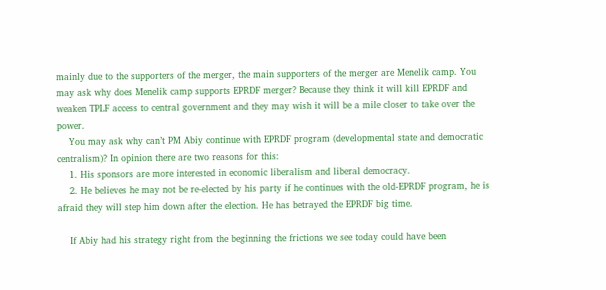mainly due to the supporters of the merger, the main supporters of the merger are Menelik camp. You may ask why does Menelik camp supports EPRDF merger? Because they think it will kill EPRDF and weaken TPLF access to central government and they may wish it will be a mile closer to take over the power.
    You may ask why can’t PM Abiy continue with EPRDF program (developmental state and democratic centralism)? In opinion there are two reasons for this:
    1. His sponsors are more interested in economic liberalism and liberal democracy.
    2. He believes he may not be re-elected by his party if he continues with the old-EPRDF program, he is afraid they will step him down after the election. He has betrayed the EPRDF big time.

    If Abiy had his strategy right from the beginning the frictions we see today could have been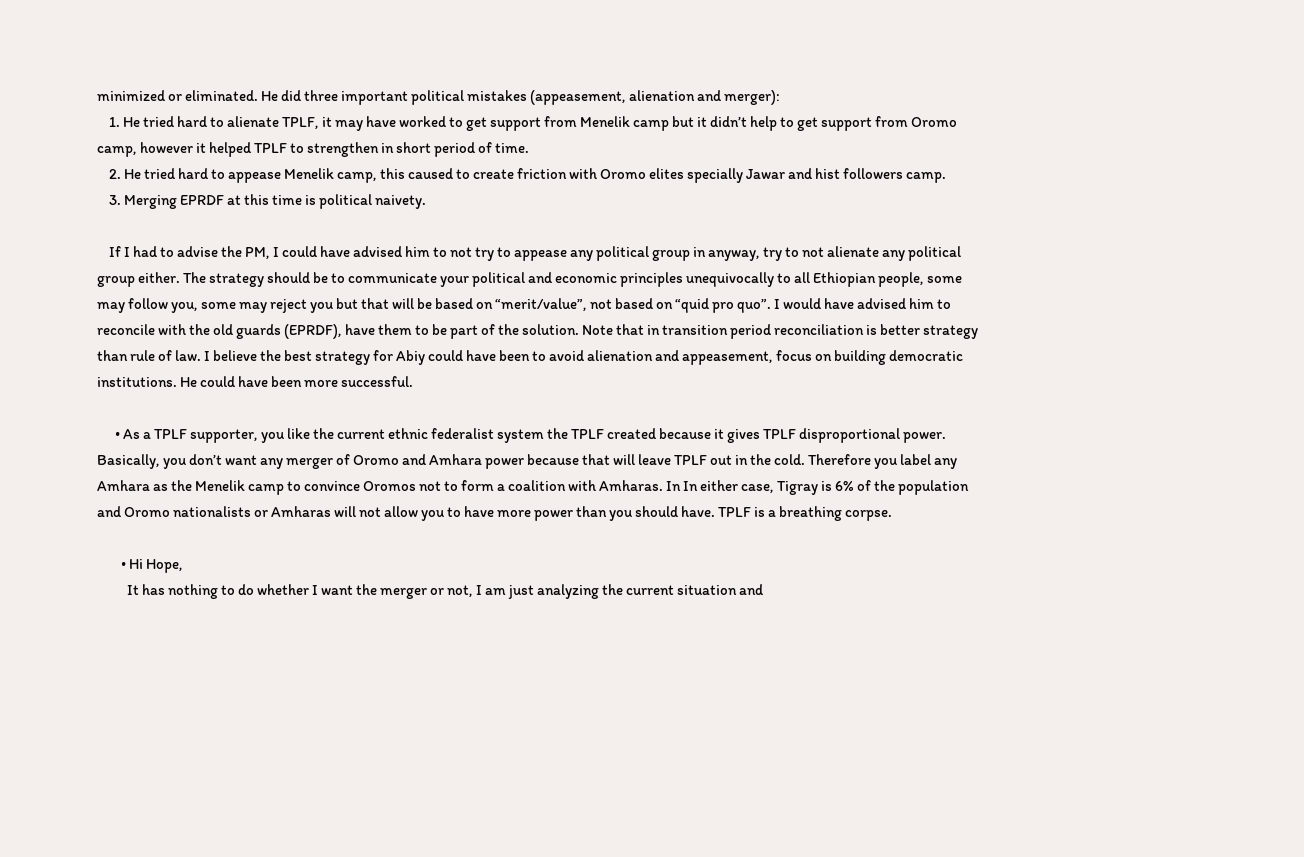minimized or eliminated. He did three important political mistakes (appeasement, alienation and merger):
    1. He tried hard to alienate TPLF, it may have worked to get support from Menelik camp but it didn’t help to get support from Oromo camp, however it helped TPLF to strengthen in short period of time.
    2. He tried hard to appease Menelik camp, this caused to create friction with Oromo elites specially Jawar and hist followers camp.
    3. Merging EPRDF at this time is political naivety.

    If I had to advise the PM, I could have advised him to not try to appease any political group in anyway, try to not alienate any political group either. The strategy should be to communicate your political and economic principles unequivocally to all Ethiopian people, some may follow you, some may reject you but that will be based on “merit/value”, not based on “quid pro quo”. I would have advised him to reconcile with the old guards (EPRDF), have them to be part of the solution. Note that in transition period reconciliation is better strategy than rule of law. I believe the best strategy for Abiy could have been to avoid alienation and appeasement, focus on building democratic institutions. He could have been more successful.

      • As a TPLF supporter, you like the current ethnic federalist system the TPLF created because it gives TPLF disproportional power. Basically, you don’t want any merger of Oromo and Amhara power because that will leave TPLF out in the cold. Therefore you label any Amhara as the Menelik camp to convince Oromos not to form a coalition with Amharas. In In either case, Tigray is 6% of the population and Oromo nationalists or Amharas will not allow you to have more power than you should have. TPLF is a breathing corpse.

        • Hi Hope,
          It has nothing to do whether I want the merger or not, I am just analyzing the current situation and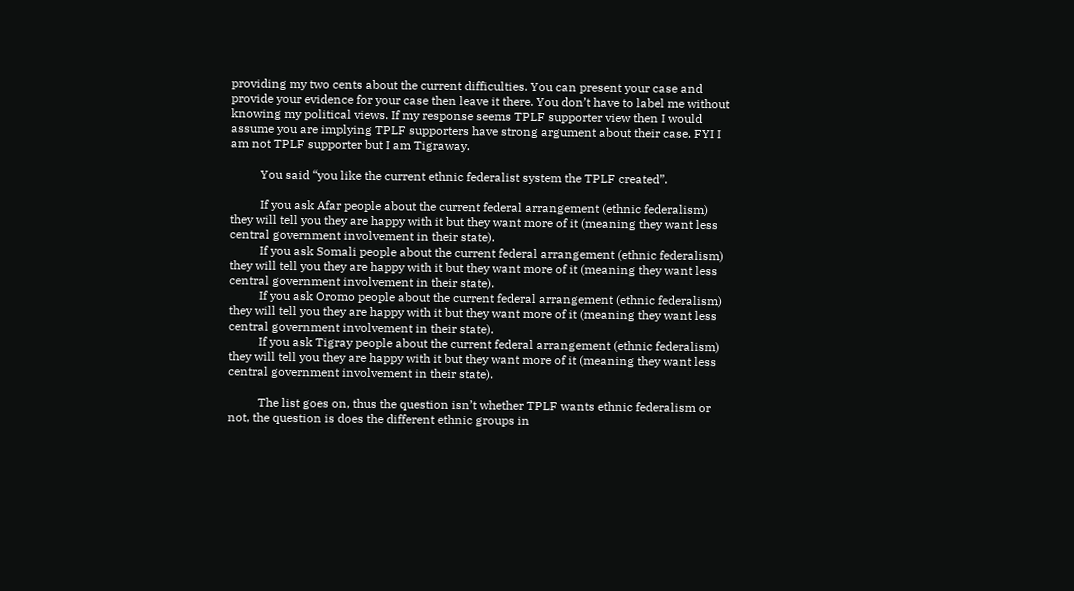providing my two cents about the current difficulties. You can present your case and provide your evidence for your case then leave it there. You don’t have to label me without knowing my political views. If my response seems TPLF supporter view then I would assume you are implying TPLF supporters have strong argument about their case. FYI I am not TPLF supporter but I am Tigraway.

          You said “you like the current ethnic federalist system the TPLF created”.

          If you ask Afar people about the current federal arrangement (ethnic federalism) they will tell you they are happy with it but they want more of it (meaning they want less central government involvement in their state).
          If you ask Somali people about the current federal arrangement (ethnic federalism) they will tell you they are happy with it but they want more of it (meaning they want less central government involvement in their state).
          If you ask Oromo people about the current federal arrangement (ethnic federalism) they will tell you they are happy with it but they want more of it (meaning they want less central government involvement in their state).
          If you ask Tigray people about the current federal arrangement (ethnic federalism) they will tell you they are happy with it but they want more of it (meaning they want less central government involvement in their state).

          The list goes on, thus the question isn’t whether TPLF wants ethnic federalism or not, the question is does the different ethnic groups in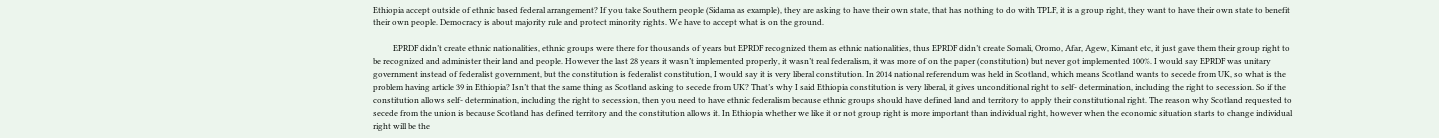Ethiopia accept outside of ethnic based federal arrangement? If you take Southern people (Sidama as example), they are asking to have their own state, that has nothing to do with TPLF, it is a group right, they want to have their own state to benefit their own people. Democracy is about majority rule and protect minority rights. We have to accept what is on the ground.

          EPRDF didn’t create ethnic nationalities, ethnic groups were there for thousands of years but EPRDF recognized them as ethnic nationalities, thus EPRDF didn’t create Somali, Oromo, Afar, Agew, Kimant etc, it just gave them their group right to be recognized and administer their land and people. However the last 28 years it wasn’t implemented properly, it wasn’t real federalism, it was more of on the paper (constitution) but never got implemented 100%. I would say EPRDF was unitary government instead of federalist government, but the constitution is federalist constitution, I would say it is very liberal constitution. In 2014 national referendum was held in Scotland, which means Scotland wants to secede from UK, so what is the problem having article 39 in Ethiopia? Isn’t that the same thing as Scotland asking to secede from UK? That’s why I said Ethiopia constitution is very liberal, it gives unconditional right to self- determination, including the right to secession. So if the constitution allows self- determination, including the right to secession, then you need to have ethnic federalism because ethnic groups should have defined land and territory to apply their constitutional right. The reason why Scotland requested to secede from the union is because Scotland has defined territory and the constitution allows it. In Ethiopia whether we like it or not group right is more important than individual right, however when the economic situation starts to change individual right will be the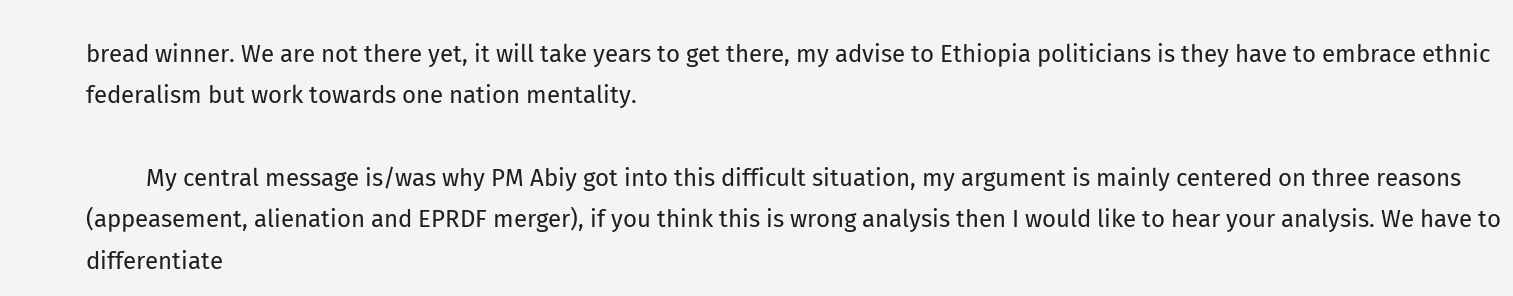bread winner. We are not there yet, it will take years to get there, my advise to Ethiopia politicians is they have to embrace ethnic federalism but work towards one nation mentality.

          My central message is/was why PM Abiy got into this difficult situation, my argument is mainly centered on three reasons (appeasement, alienation and EPRDF merger), if you think this is wrong analysis then I would like to hear your analysis. We have to differentiate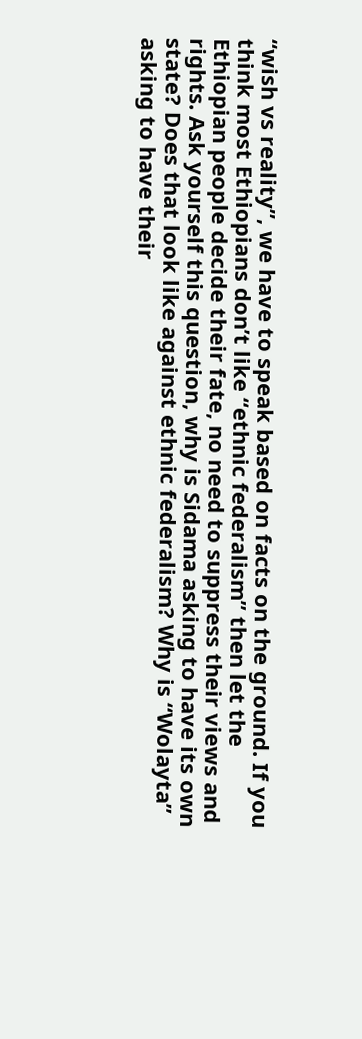“wish vs reality”, we have to speak based on facts on the ground. If you think most Ethiopians don’t like “ethnic federalism” then let the Ethiopian people decide their fate, no need to suppress their views and rights. Ask yourself this question, why is Sidama asking to have its own state? Does that look like against ethnic federalism? Why is “Wolayta” asking to have their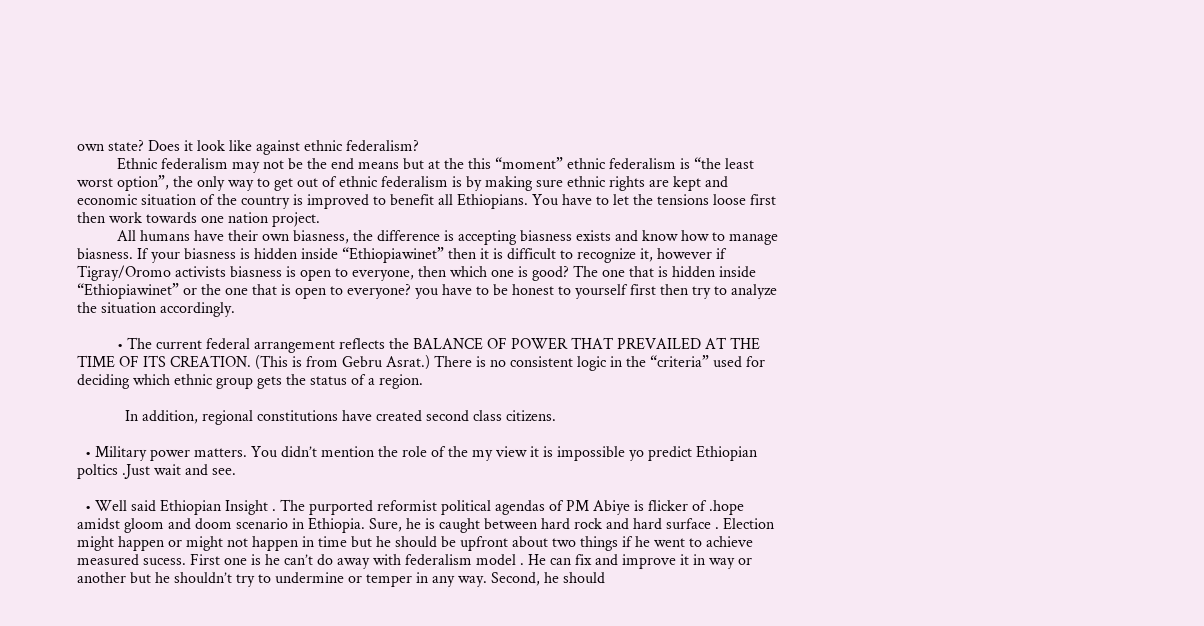own state? Does it look like against ethnic federalism?
          Ethnic federalism may not be the end means but at the this “moment” ethnic federalism is “the least worst option”, the only way to get out of ethnic federalism is by making sure ethnic rights are kept and economic situation of the country is improved to benefit all Ethiopians. You have to let the tensions loose first then work towards one nation project.
          All humans have their own biasness, the difference is accepting biasness exists and know how to manage biasness. If your biasness is hidden inside “Ethiopiawinet” then it is difficult to recognize it, however if Tigray/Oromo activists biasness is open to everyone, then which one is good? The one that is hidden inside “Ethiopiawinet” or the one that is open to everyone? you have to be honest to yourself first then try to analyze the situation accordingly.

          • The current federal arrangement reflects the BALANCE OF POWER THAT PREVAILED AT THE TIME OF ITS CREATION. (This is from Gebru Asrat.) There is no consistent logic in the “criteria” used for deciding which ethnic group gets the status of a region.

            In addition, regional constitutions have created second class citizens.

  • Military power matters. You didn’t mention the role of the my view it is impossible yo predict Ethiopian poltics .Just wait and see.

  • Well said Ethiopian Insight . The purported reformist political agendas of PM Abiye is flicker of .hope amidst gloom and doom scenario in Ethiopia. Sure, he is caught between hard rock and hard surface . Election might happen or might not happen in time but he should be upfront about two things if he went to achieve measured sucess. First one is he can’t do away with federalism model . He can fix and improve it in way or another but he shouldn’t try to undermine or temper in any way. Second, he should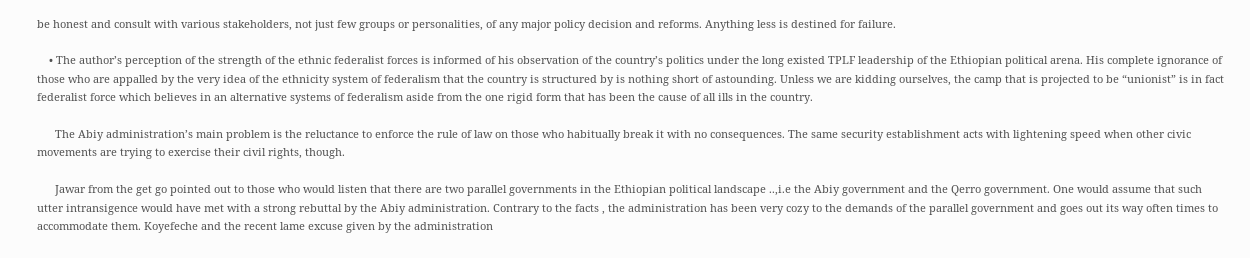be honest and consult with various stakeholders, not just few groups or personalities, of any major policy decision and reforms. Anything less is destined for failure.

    • The author’s perception of the strength of the ethnic federalist forces is informed of his observation of the country’s politics under the long existed TPLF leadership of the Ethiopian political arena. His complete ignorance of those who are appalled by the very idea of the ethnicity system of federalism that the country is structured by is nothing short of astounding. Unless we are kidding ourselves, the camp that is projected to be “unionist” is in fact federalist force which believes in an alternative systems of federalism aside from the one rigid form that has been the cause of all ills in the country.

      The Abiy administration’s main problem is the reluctance to enforce the rule of law on those who habitually break it with no consequences. The same security establishment acts with lightening speed when other civic movements are trying to exercise their civil rights, though.

      Jawar from the get go pointed out to those who would listen that there are two parallel governments in the Ethiopian political landscape ..,i.e the Abiy government and the Qerro government. One would assume that such utter intransigence would have met with a strong rebuttal by the Abiy administration. Contrary to the facts , the administration has been very cozy to the demands of the parallel government and goes out its way often times to accommodate them. Koyefeche and the recent lame excuse given by the administration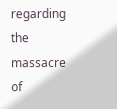regarding the massacre of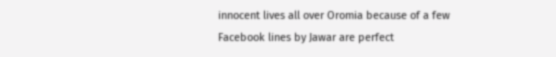innocent lives all over Oromia because of a few Facebook lines by Jawar are perfect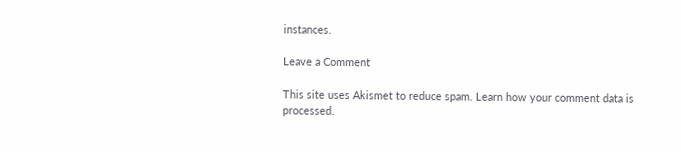instances.

Leave a Comment

This site uses Akismet to reduce spam. Learn how your comment data is processed.